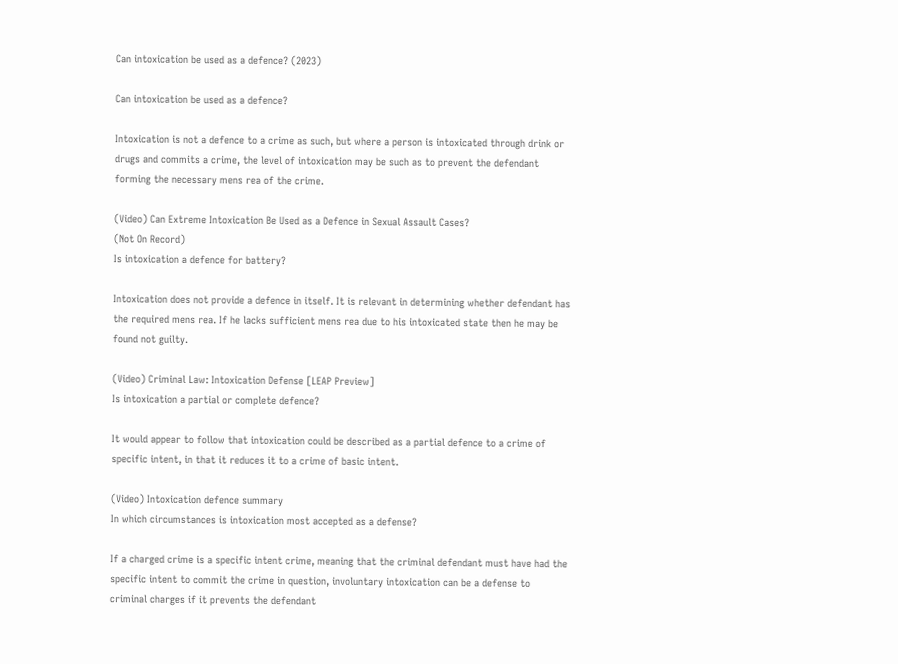Can intoxication be used as a defence? (2023)

Can intoxication be used as a defence?

Intoxication is not a defence to a crime as such, but where a person is intoxicated through drink or drugs and commits a crime, the level of intoxication may be such as to prevent the defendant forming the necessary mens rea of the crime.

(Video) Can Extreme Intoxication Be Used as a Defence in Sexual Assault Cases?
(Not On Record)
Is intoxication a defence for battery?

Intoxication does not provide a defence in itself. It is relevant in determining whether defendant has the required mens rea. If he lacks sufficient mens rea due to his intoxicated state then he may be found not guilty.

(Video) Criminal Law: Intoxication Defense [LEAP Preview]
Is intoxication a partial or complete defence?

It would appear to follow that intoxication could be described as a partial defence to a crime of specific intent, in that it reduces it to a crime of basic intent.

(Video) Intoxication defence summary
In which circumstances is intoxication most accepted as a defense?

If a charged crime is a specific intent crime, meaning that the criminal defendant must have had the specific intent to commit the crime in question, involuntary intoxication can be a defense to criminal charges if it prevents the defendant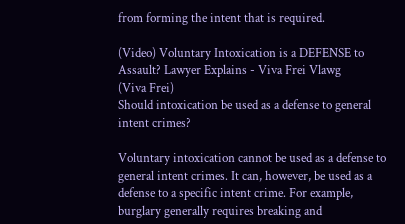from forming the intent that is required.

(Video) Voluntary Intoxication is a DEFENSE to Assault? Lawyer Explains - Viva Frei Vlawg
(Viva Frei)
Should intoxication be used as a defense to general intent crimes?

Voluntary intoxication cannot be used as a defense to general intent crimes. It can, however, be used as a defense to a specific intent crime. For example, burglary generally requires breaking and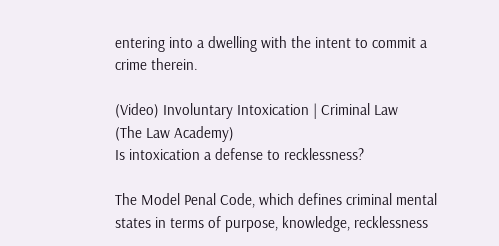entering into a dwelling with the intent to commit a crime therein.

(Video) Involuntary Intoxication | Criminal Law
(The Law Academy)
Is intoxication a defense to recklessness?

The Model Penal Code, which defines criminal mental states in terms of purpose, knowledge, recklessness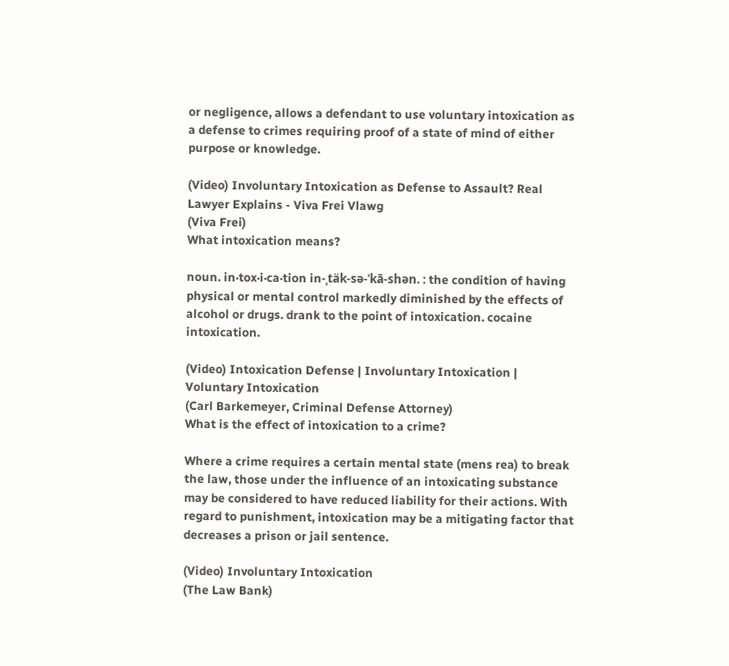or negligence, allows a defendant to use voluntary intoxication as a defense to crimes requiring proof of a state of mind of either purpose or knowledge.

(Video) Involuntary Intoxication as Defense to Assault? Real Lawyer Explains - Viva Frei Vlawg
(Viva Frei)
What intoxication means?

noun. in·tox·i·ca·tion in-ˌtäk-sə-ˈkā-shən. : the condition of having physical or mental control markedly diminished by the effects of alcohol or drugs. drank to the point of intoxication. cocaine intoxication.

(Video) Intoxication Defense | Involuntary Intoxication | Voluntary Intoxication
(Carl Barkemeyer, Criminal Defense Attorney)
What is the effect of intoxication to a crime?

Where a crime requires a certain mental state (mens rea) to break the law, those under the influence of an intoxicating substance may be considered to have reduced liability for their actions. With regard to punishment, intoxication may be a mitigating factor that decreases a prison or jail sentence.

(Video) Involuntary Intoxication
(The Law Bank)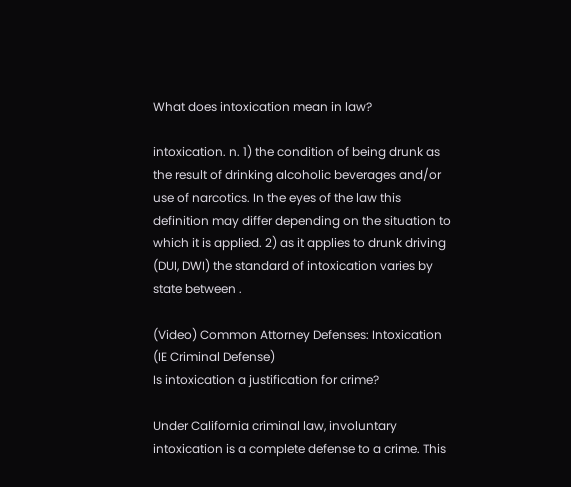What does intoxication mean in law?

intoxication. n. 1) the condition of being drunk as the result of drinking alcoholic beverages and/or use of narcotics. In the eyes of the law this definition may differ depending on the situation to which it is applied. 2) as it applies to drunk driving (DUI, DWI) the standard of intoxication varies by state between .

(Video) Common Attorney Defenses: Intoxication
(IE Criminal Defense)
Is intoxication a justification for crime?

Under California criminal law, involuntary intoxication is a complete defense to a crime. This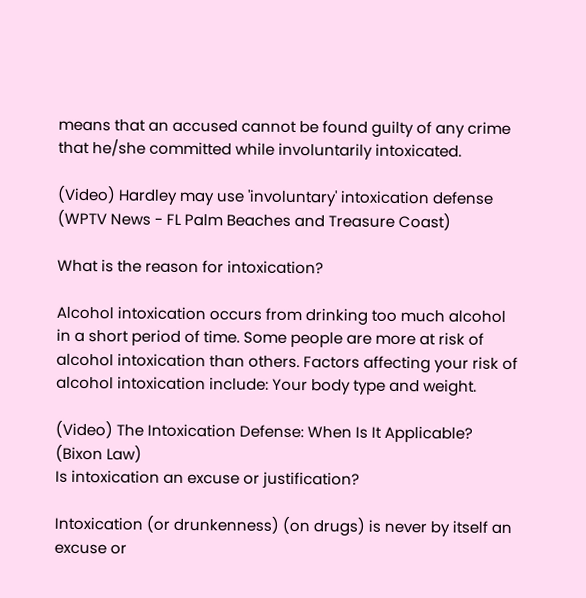means that an accused cannot be found guilty of any crime that he/she committed while involuntarily intoxicated.

(Video) Hardley may use 'involuntary' intoxication defense
(WPTV News - FL Palm Beaches and Treasure Coast)

What is the reason for intoxication?

Alcohol intoxication occurs from drinking too much alcohol in a short period of time. Some people are more at risk of alcohol intoxication than others. Factors affecting your risk of alcohol intoxication include: Your body type and weight.

(Video) The Intoxication Defense: When Is It Applicable?
(Bixon Law)
Is intoxication an excuse or justification?

Intoxication (or drunkenness) (on drugs) is never by itself an excuse or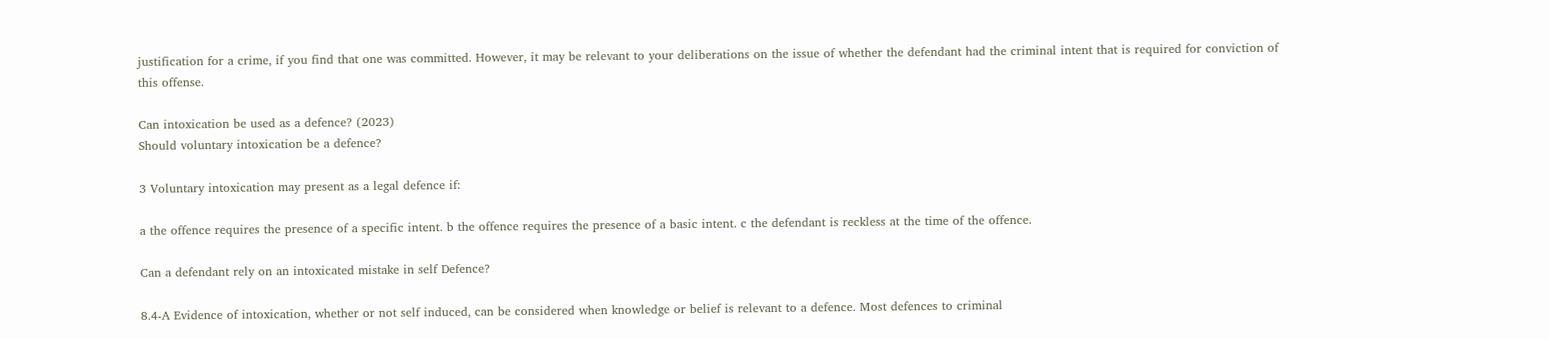justification for a crime, if you find that one was committed. However, it may be relevant to your deliberations on the issue of whether the defendant had the criminal intent that is required for conviction of this offense.

Can intoxication be used as a defence? (2023)
Should voluntary intoxication be a defence?

3 Voluntary intoxication may present as a legal defence if:

a the offence requires the presence of a specific intent. b the offence requires the presence of a basic intent. c the defendant is reckless at the time of the offence.

Can a defendant rely on an intoxicated mistake in self Defence?

8.4-A Evidence of intoxication, whether or not self induced, can be considered when knowledge or belief is relevant to a defence. Most defences to criminal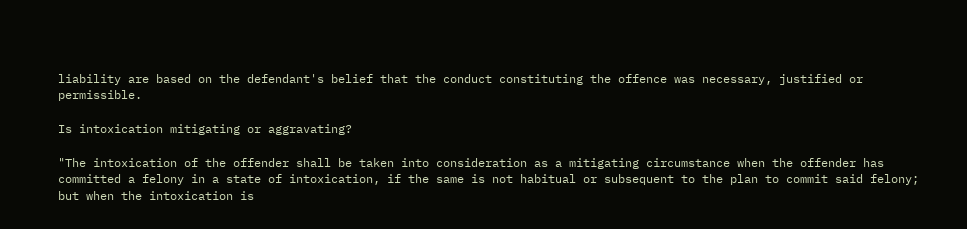liability are based on the defendant's belief that the conduct constituting the offence was necessary, justified or permissible.

Is intoxication mitigating or aggravating?

"The intoxication of the offender shall be taken into consideration as a mitigating circumstance when the offender has committed a felony in a state of intoxication, if the same is not habitual or subsequent to the plan to commit said felony; but when the intoxication is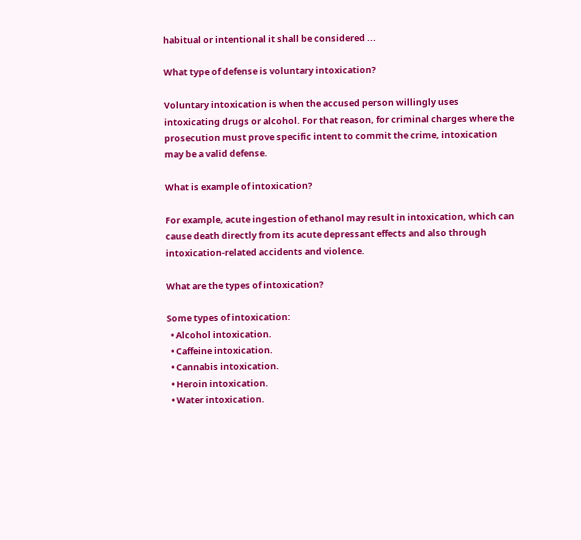habitual or intentional it shall be considered ...

What type of defense is voluntary intoxication?

Voluntary intoxication is when the accused person willingly uses intoxicating drugs or alcohol. For that reason, for criminal charges where the prosecution must prove specific intent to commit the crime, intoxication may be a valid defense.

What is example of intoxication?

For example, acute ingestion of ethanol may result in intoxication, which can cause death directly from its acute depressant effects and also through intoxication-related accidents and violence.

What are the types of intoxication?

Some types of intoxication:
  • Alcohol intoxication.
  • Caffeine intoxication.
  • Cannabis intoxication.
  • Heroin intoxication.
  • Water intoxication.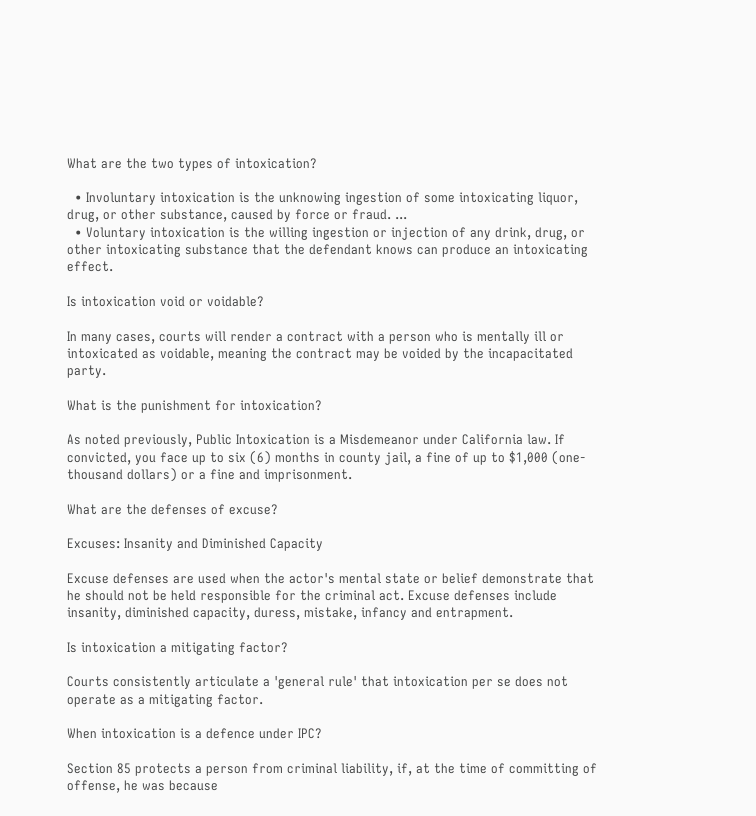What are the two types of intoxication?

  • Involuntary intoxication is the unknowing ingestion of some intoxicating liquor, drug, or other substance, caused by force or fraud. ...
  • Voluntary intoxication is the willing ingestion or injection of any drink, drug, or other intoxicating substance that the defendant knows can produce an intoxicating effect.

Is intoxication void or voidable?

In many cases, courts will render a contract with a person who is mentally ill or intoxicated as voidable, meaning the contract may be voided by the incapacitated party.

What is the punishment for intoxication?

As noted previously, Public Intoxication is a Misdemeanor under California law. If convicted, you face up to six (6) months in county jail, a fine of up to $1,000 (one-thousand dollars) or a fine and imprisonment.

What are the defenses of excuse?

Excuses: Insanity and Diminished Capacity

Excuse defenses are used when the actor's mental state or belief demonstrate that he should not be held responsible for the criminal act. Excuse defenses include insanity, diminished capacity, duress, mistake, infancy and entrapment.

Is intoxication a mitigating factor?

Courts consistently articulate a 'general rule' that intoxication per se does not operate as a mitigating factor.

When intoxication is a defence under IPC?

Section 85 protects a person from criminal liability, if, at the time of committing of offense, he was because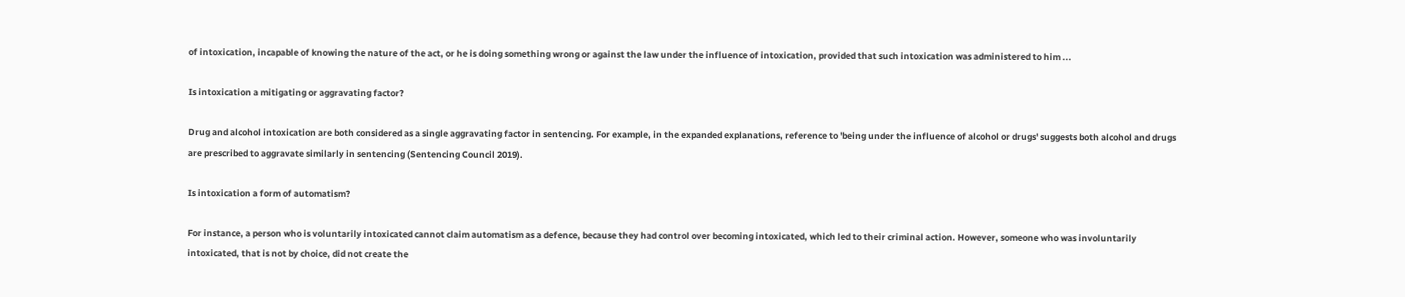of intoxication, incapable of knowing the nature of the act, or he is doing something wrong or against the law under the influence of intoxication, provided that such intoxication was administered to him ...

Is intoxication a mitigating or aggravating factor?

Drug and alcohol intoxication are both considered as a single aggravating factor in sentencing. For example, in the expanded explanations, reference to 'being under the influence of alcohol or drugs' suggests both alcohol and drugs are prescribed to aggravate similarly in sentencing (Sentencing Council 2019).

Is intoxication a form of automatism?

For instance, a person who is voluntarily intoxicated cannot claim automatism as a defence, because they had control over becoming intoxicated, which led to their criminal action. However, someone who was involuntarily intoxicated, that is not by choice, did not create the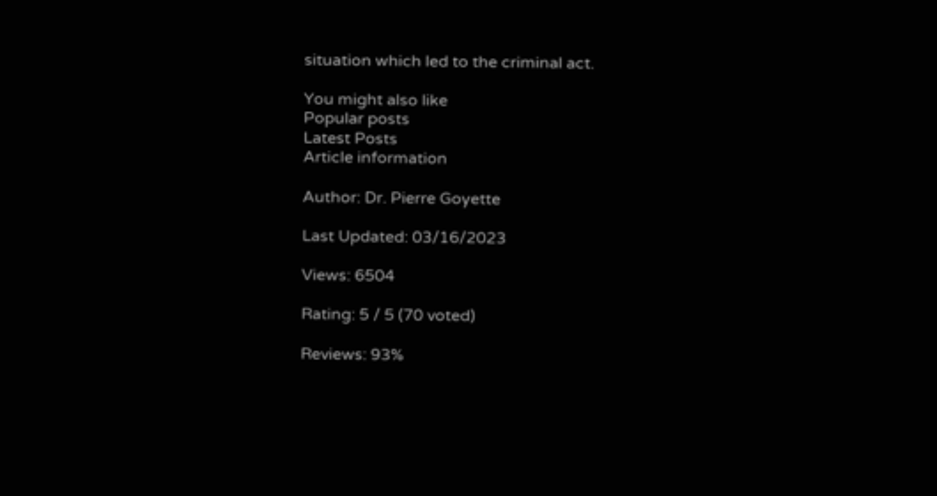situation which led to the criminal act.

You might also like
Popular posts
Latest Posts
Article information

Author: Dr. Pierre Goyette

Last Updated: 03/16/2023

Views: 6504

Rating: 5 / 5 (70 voted)

Reviews: 93%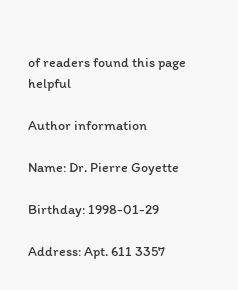of readers found this page helpful

Author information

Name: Dr. Pierre Goyette

Birthday: 1998-01-29

Address: Apt. 611 3357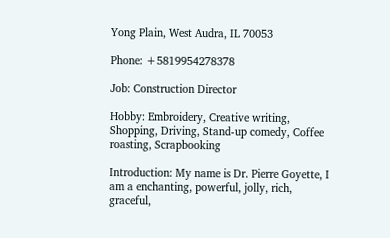Yong Plain, West Audra, IL 70053

Phone: +5819954278378

Job: Construction Director

Hobby: Embroidery, Creative writing, Shopping, Driving, Stand-up comedy, Coffee roasting, Scrapbooking

Introduction: My name is Dr. Pierre Goyette, I am a enchanting, powerful, jolly, rich, graceful,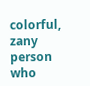colorful, zany person who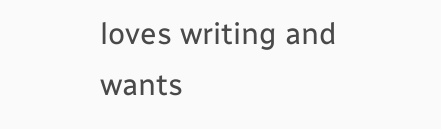loves writing and wants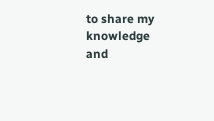to share my knowledge and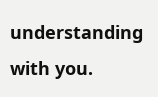understanding with you.